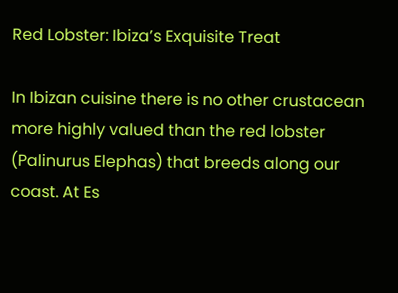Red Lobster: Ibiza’s Exquisite Treat

In Ibizan cuisine there is no other crustacean more highly valued than the red lobster (Palinurus Elephas) that breeds along our coast. At Es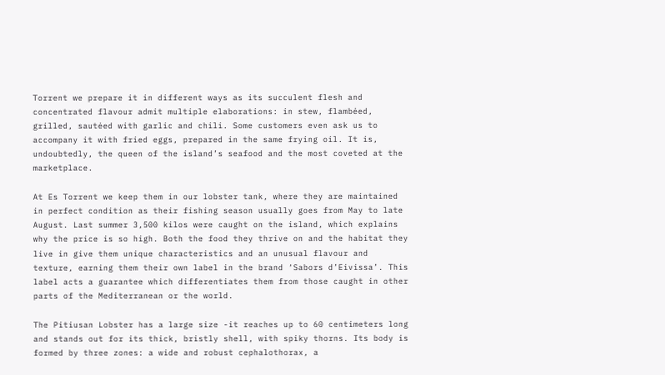Torrent we prepare it in different ways as its succulent flesh and concentrated flavour admit multiple elaborations: in stew, flambéed, grilled, sautéed with garlic and chili. Some customers even ask us to accompany it with fried eggs, prepared in the same frying oil. It is, undoubtedly, the queen of the island’s seafood and the most coveted at the marketplace.

At Es Torrent we keep them in our lobster tank, where they are maintained in perfect condition as their fishing season usually goes from May to late August. Last summer 3,500 kilos were caught on the island, which explains why the price is so high. Both the food they thrive on and the habitat they live in give them unique characteristics and an unusual flavour and texture, earning them their own label in the brand ‘Sabors d’Eivissa’. This label acts a guarantee which differentiates them from those caught in other parts of the Mediterranean or the world.

The Pitiusan Lobster has a large size -it reaches up to 60 centimeters long and stands out for its thick, bristly shell, with spiky thorns. Its body is formed by three zones: a wide and robust cephalothorax, a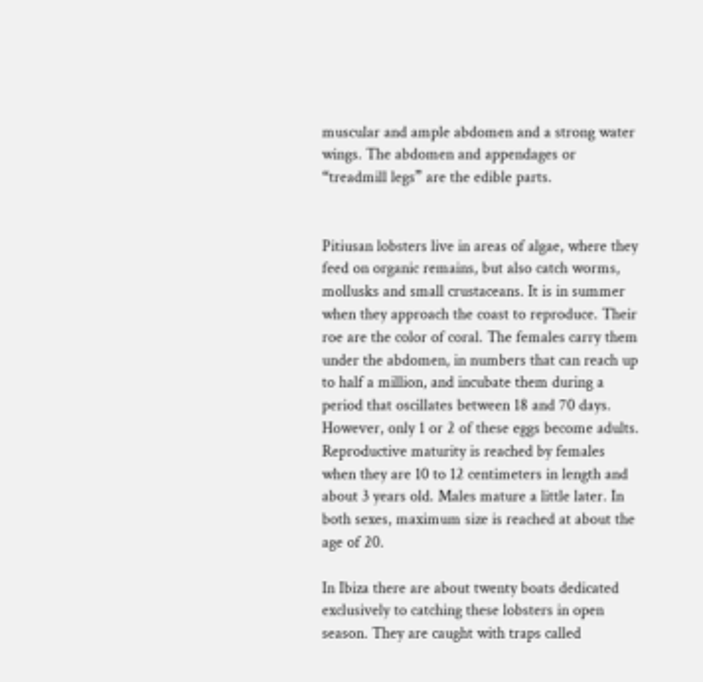muscular and ample abdomen and a strong water wings. The abdomen and appendages or “treadmill legs” are the edible parts.


Pitiusan lobsters live in areas of algae, where they feed on organic remains, but also catch worms, mollusks and small crustaceans. It is in summer when they approach the coast to reproduce. Their roe are the color of coral. The females carry them under the abdomen, in numbers that can reach up to half a million, and incubate them during a period that oscillates between 18 and 70 days. However, only 1 or 2 of these eggs become adults. Reproductive maturity is reached by females when they are 10 to 12 centimeters in length and about 3 years old. Males mature a little later. In both sexes, maximum size is reached at about the age of 20.

In Ibiza there are about twenty boats dedicated exclusively to catching these lobsters in open season. They are caught with traps called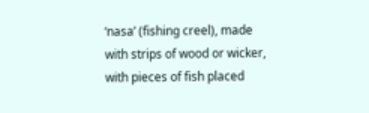‘nasa’ (fishing creel), made with strips of wood or wicker, with pieces of fish placed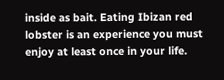inside as bait. Eating Ibizan red lobster is an experience you must enjoy at least once in your life.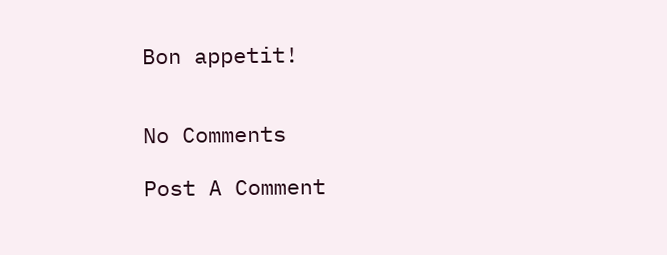Bon appetit!


No Comments

Post A Comment